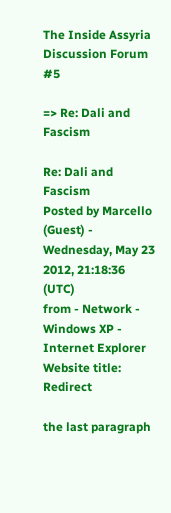The Inside Assyria Discussion Forum #5

=> Re: Dali and Fascism

Re: Dali and Fascism
Posted by Marcello (Guest) - Wednesday, May 23 2012, 21:18:36 (UTC)
from - Network - Windows XP - Internet Explorer
Website title: Redirect

the last paragraph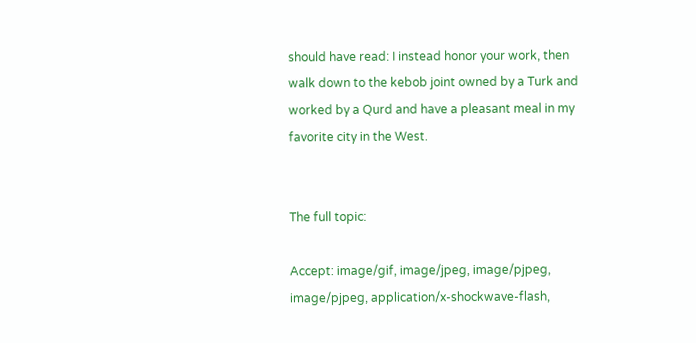should have read: I instead honor your work, then walk down to the kebob joint owned by a Turk and worked by a Qurd and have a pleasant meal in my favorite city in the West.


The full topic:

Accept: image/gif, image/jpeg, image/pjpeg, image/pjpeg, application/x-shockwave-flash,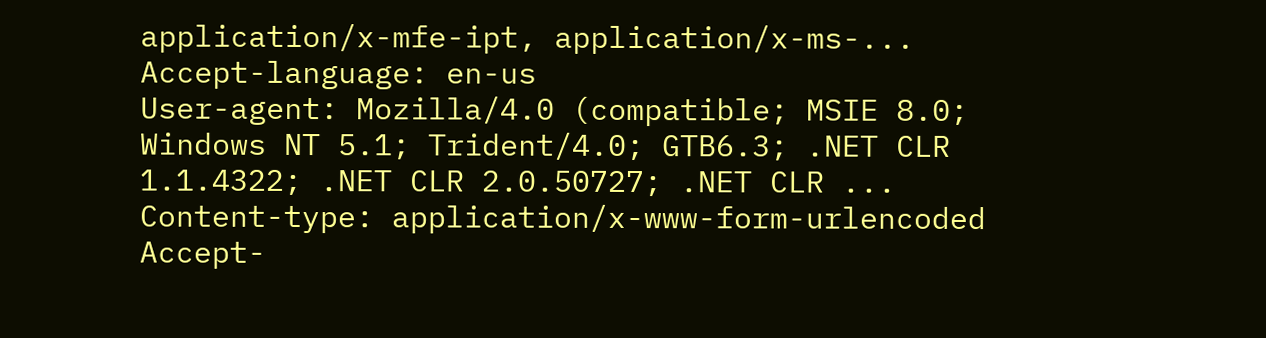application/x-mfe-ipt, application/x-ms-...
Accept-language: en-us
User-agent: Mozilla/4.0 (compatible; MSIE 8.0; Windows NT 5.1; Trident/4.0; GTB6.3; .NET CLR 1.1.4322; .NET CLR 2.0.50727; .NET CLR ...
Content-type: application/x-www-form-urlencoded
Accept-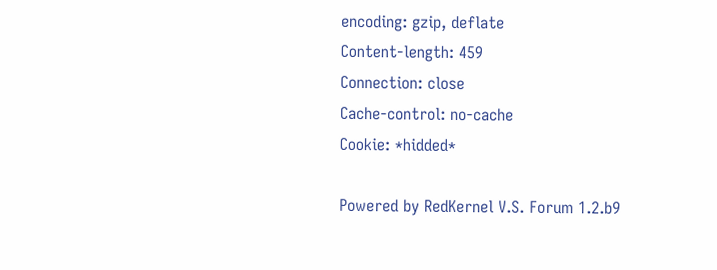encoding: gzip, deflate
Content-length: 459
Connection: close
Cache-control: no-cache
Cookie: *hidded*

Powered by RedKernel V.S. Forum 1.2.b9